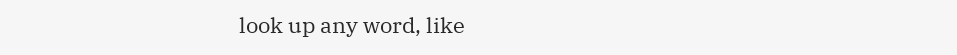look up any word, like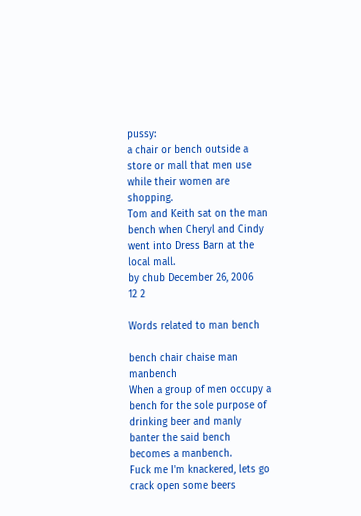pussy:
a chair or bench outside a store or mall that men use while their women are shopping.
Tom and Keith sat on the man bench when Cheryl and Cindy went into Dress Barn at the local mall.
by chub December 26, 2006
12 2

Words related to man bench

bench chair chaise man manbench
When a group of men occupy a bench for the sole purpose of drinking beer and manly banter the said bench becomes a manbench.
Fuck me I'm knackered, lets go crack open some beers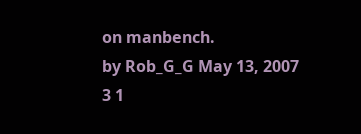on manbench.
by Rob_G_G May 13, 2007
3 1